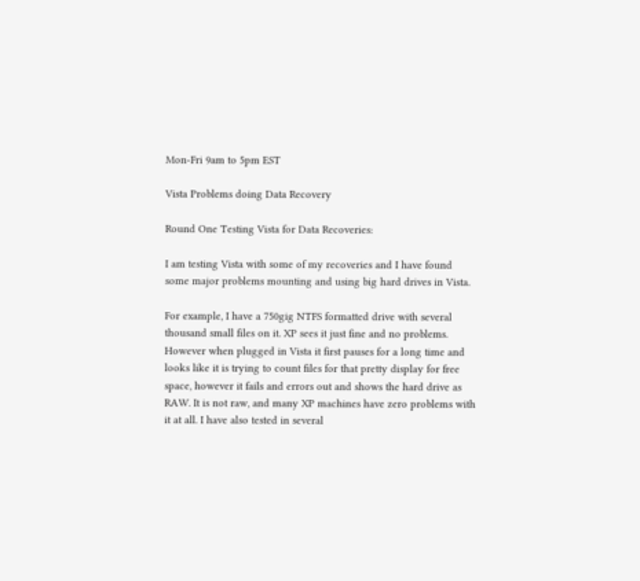Mon-Fri 9am to 5pm EST

Vista Problems doing Data Recovery

Round One Testing Vista for Data Recoveries:

I am testing Vista with some of my recoveries and I have found some major problems mounting and using big hard drives in Vista.

For example, I have a 750gig NTFS formatted drive with several thousand small files on it. XP sees it just fine and no problems. However when plugged in Vista it first pauses for a long time and looks like it is trying to count files for that pretty display for free space, however it fails and errors out and shows the hard drive as RAW. It is not raw, and many XP machines have zero problems with it at all. I have also tested in several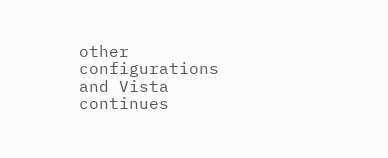other configurations and Vista continues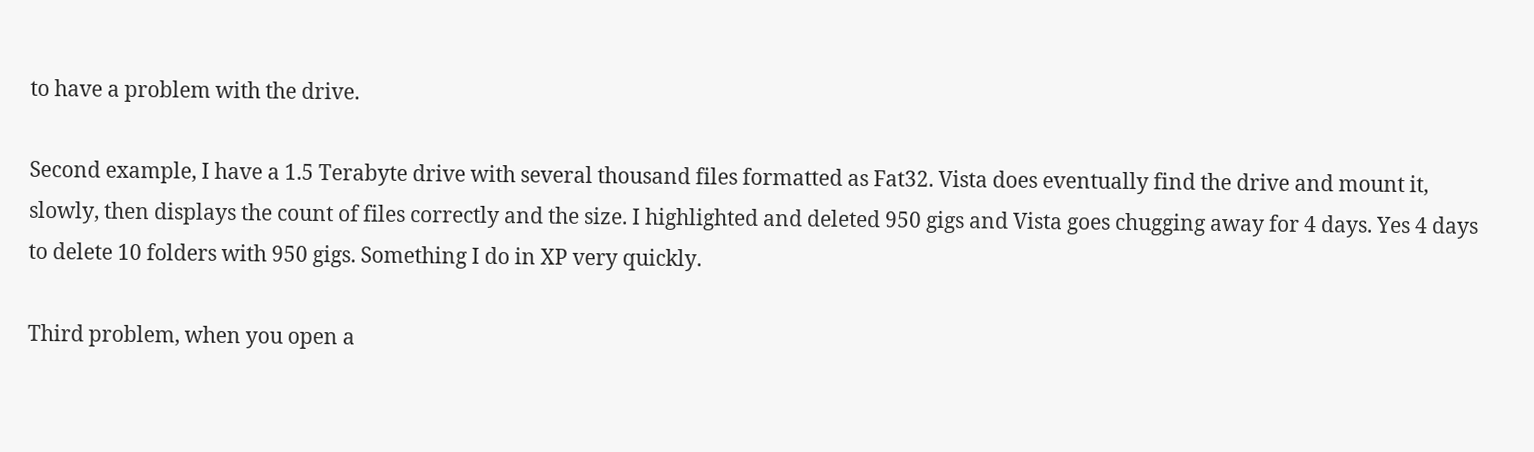to have a problem with the drive.

Second example, I have a 1.5 Terabyte drive with several thousand files formatted as Fat32. Vista does eventually find the drive and mount it, slowly, then displays the count of files correctly and the size. I highlighted and deleted 950 gigs and Vista goes chugging away for 4 days. Yes 4 days to delete 10 folders with 950 gigs. Something I do in XP very quickly.

Third problem, when you open a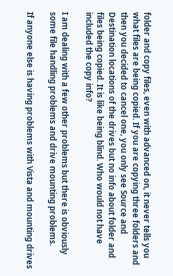folder and copy files, even with advanced on, it never tells you what files are being copied. If you are copying three folders and then you decided to cancel one, you only see Source and Destination locations of the drives but no info about folder and files being copied. It is like being blind. Who would not have included the copy info?

I am dealing with a few other problems but there is obviously some file handling problems and drive mounting problems.

If anyone else is having problems with Vista and mounting drives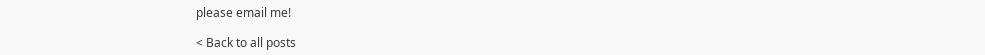please email me!

< Back to all posts